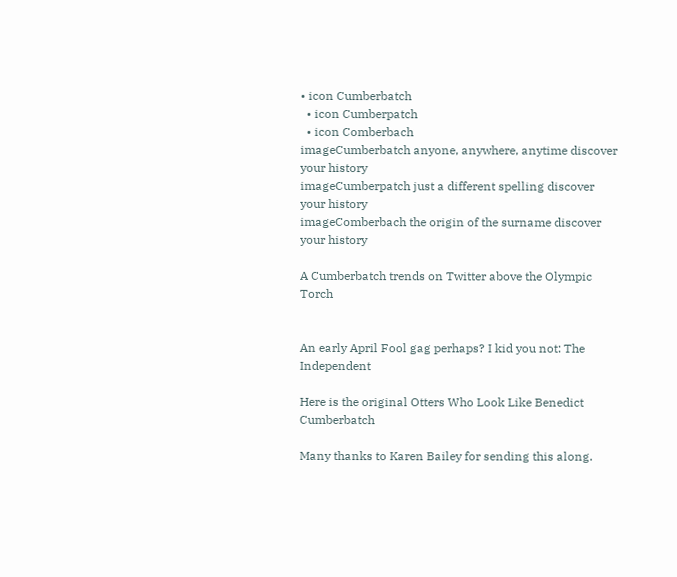• icon Cumberbatch
  • icon Cumberpatch
  • icon Comberbach
imageCumberbatch anyone, anywhere, anytime discover your history
imageCumberpatch just a different spelling discover your history
imageComberbach the origin of the surname discover your history

A Cumberbatch trends on Twitter above the Olympic Torch


An early April Fool gag perhaps? I kid you not: The Independent

Here is the original Otters Who Look Like Benedict Cumberbatch

Many thanks to Karen Bailey for sending this along.